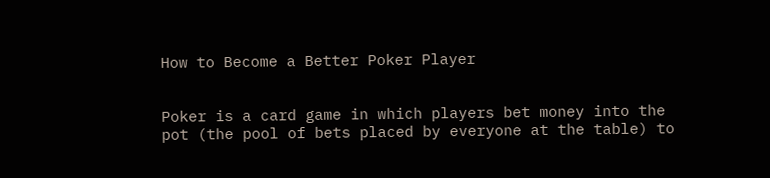How to Become a Better Poker Player


Poker is a card game in which players bet money into the pot (the pool of bets placed by everyone at the table) to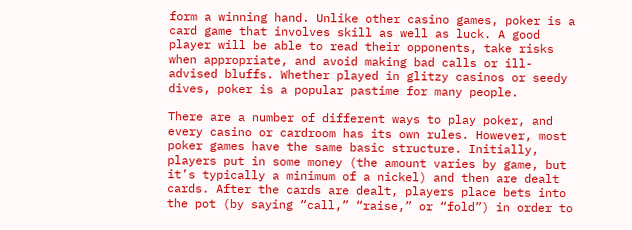form a winning hand. Unlike other casino games, poker is a card game that involves skill as well as luck. A good player will be able to read their opponents, take risks when appropriate, and avoid making bad calls or ill-advised bluffs. Whether played in glitzy casinos or seedy dives, poker is a popular pastime for many people.

There are a number of different ways to play poker, and every casino or cardroom has its own rules. However, most poker games have the same basic structure. Initially, players put in some money (the amount varies by game, but it’s typically a minimum of a nickel) and then are dealt cards. After the cards are dealt, players place bets into the pot (by saying “call,” “raise,” or “fold”) in order to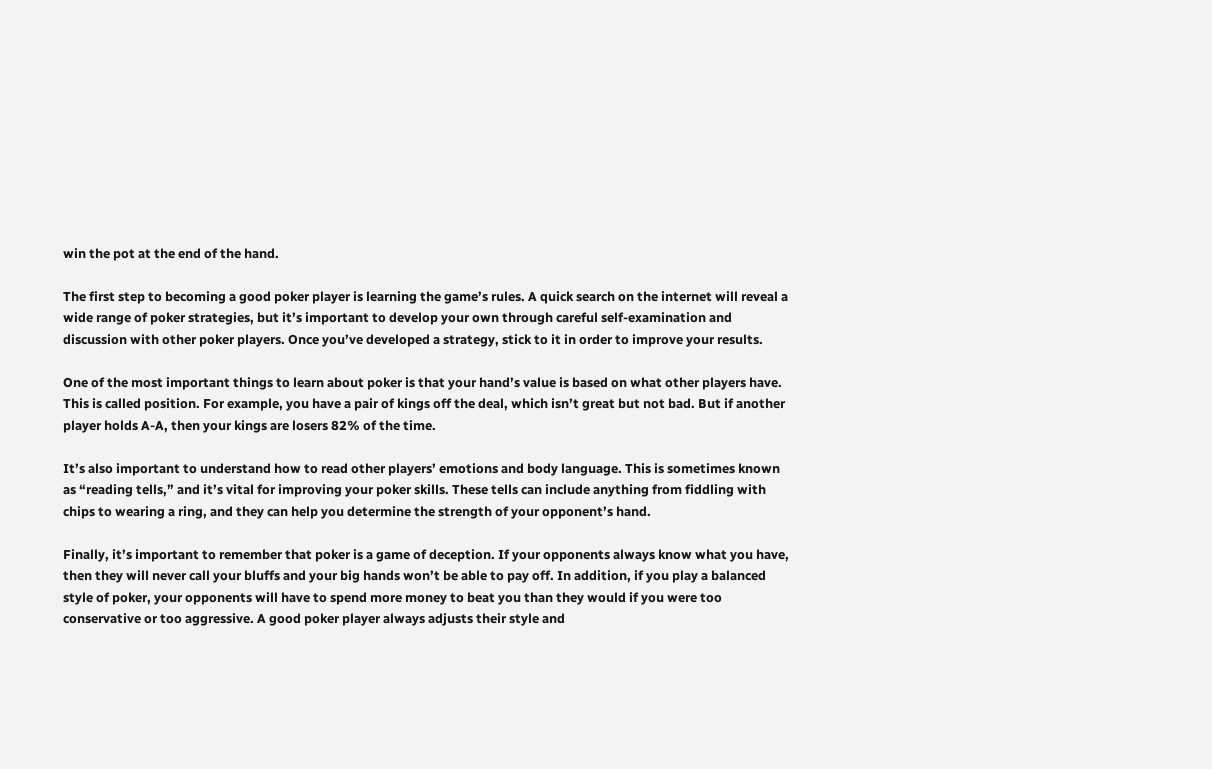win the pot at the end of the hand.

The first step to becoming a good poker player is learning the game’s rules. A quick search on the internet will reveal a wide range of poker strategies, but it’s important to develop your own through careful self-examination and discussion with other poker players. Once you’ve developed a strategy, stick to it in order to improve your results.

One of the most important things to learn about poker is that your hand’s value is based on what other players have. This is called position. For example, you have a pair of kings off the deal, which isn’t great but not bad. But if another player holds A-A, then your kings are losers 82% of the time.

It’s also important to understand how to read other players’ emotions and body language. This is sometimes known as “reading tells,” and it’s vital for improving your poker skills. These tells can include anything from fiddling with chips to wearing a ring, and they can help you determine the strength of your opponent’s hand.

Finally, it’s important to remember that poker is a game of deception. If your opponents always know what you have, then they will never call your bluffs and your big hands won’t be able to pay off. In addition, if you play a balanced style of poker, your opponents will have to spend more money to beat you than they would if you were too conservative or too aggressive. A good poker player always adjusts their style and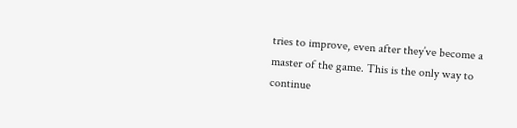tries to improve, even after they’ve become a master of the game. This is the only way to continue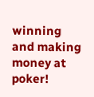winning and making money at poker!